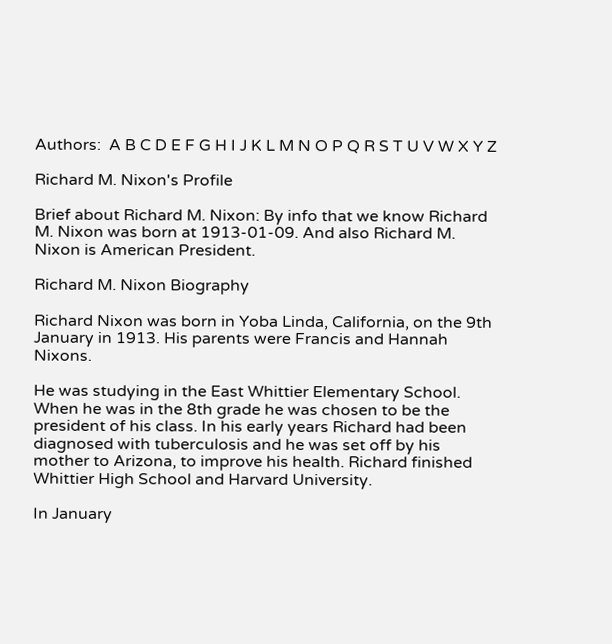Authors:  A B C D E F G H I J K L M N O P Q R S T U V W X Y Z

Richard M. Nixon's Profile

Brief about Richard M. Nixon: By info that we know Richard M. Nixon was born at 1913-01-09. And also Richard M. Nixon is American President.

Richard M. Nixon Biography

Richard Nixon was born in Yoba Linda, California, on the 9th January in 1913. His parents were Francis and Hannah Nixons.

He was studying in the East Whittier Elementary School. When he was in the 8th grade he was chosen to be the president of his class. In his early years Richard had been diagnosed with tuberculosis and he was set off by his mother to Arizona, to improve his health. Richard finished Whittier High School and Harvard University.

In January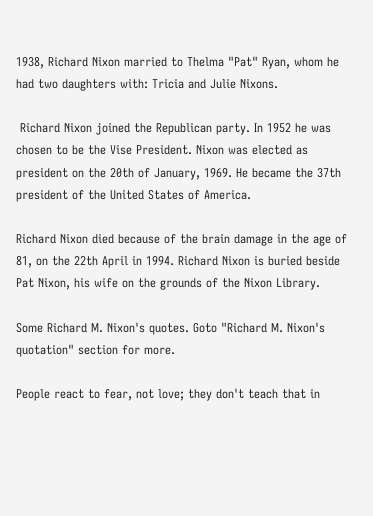1938, Richard Nixon married to Thelma "Pat" Ryan, whom he had two daughters with: Tricia and Julie Nixons.

 Richard Nixon joined the Republican party. In 1952 he was chosen to be the Vise President. Nixon was elected as  president on the 20th of January, 1969. He became the 37th president of the United States of America.

Richard Nixon died because of the brain damage in the age of 81, on the 22th April in 1994. Richard Nixon is buried beside Pat Nixon, his wife on the grounds of the Nixon Library.

Some Richard M. Nixon's quotes. Goto "Richard M. Nixon's quotation" section for more.

People react to fear, not love; they don't teach that in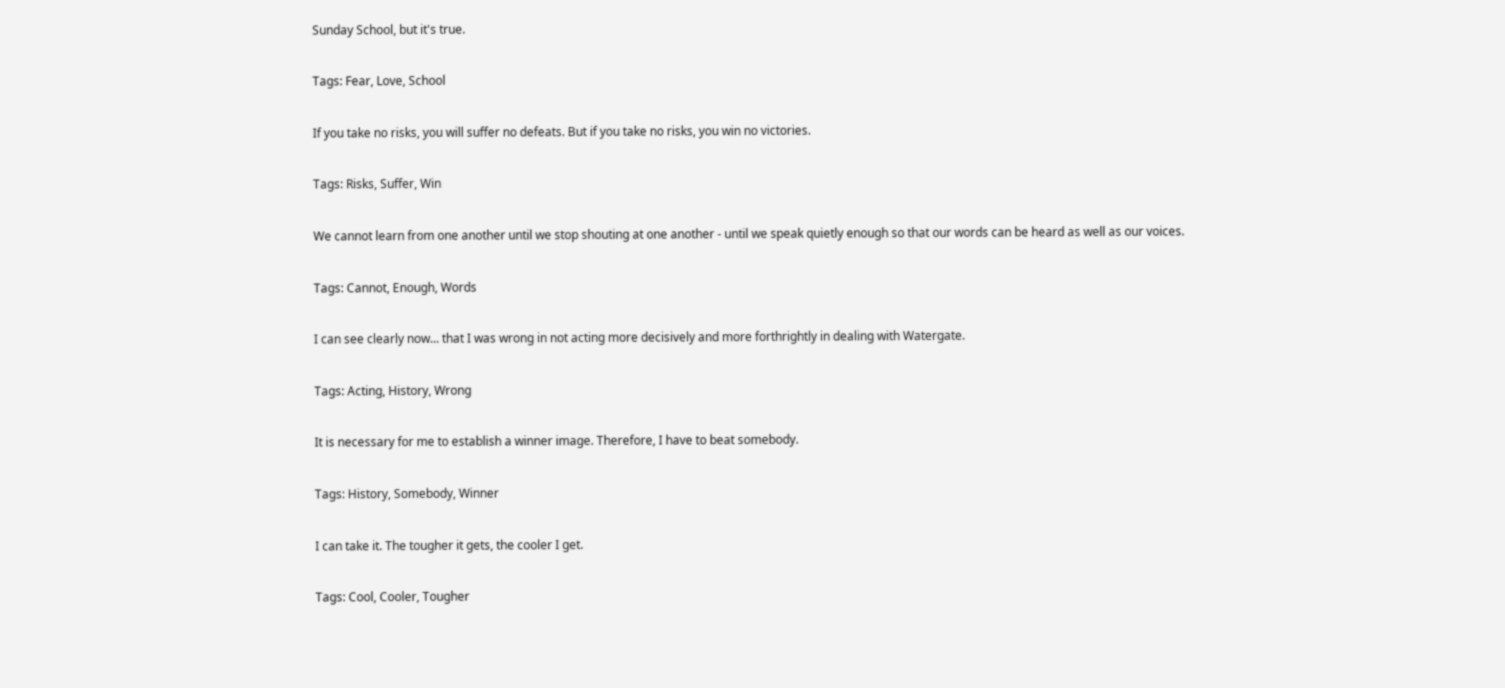Sunday School, but it's true.

Tags: Fear, Love, School

If you take no risks, you will suffer no defeats. But if you take no risks, you win no victories.

Tags: Risks, Suffer, Win

We cannot learn from one another until we stop shouting at one another - until we speak quietly enough so that our words can be heard as well as our voices.

Tags: Cannot, Enough, Words

I can see clearly now... that I was wrong in not acting more decisively and more forthrightly in dealing with Watergate.

Tags: Acting, History, Wrong

It is necessary for me to establish a winner image. Therefore, I have to beat somebody.

Tags: History, Somebody, Winner

I can take it. The tougher it gets, the cooler I get.

Tags: Cool, Cooler, Tougher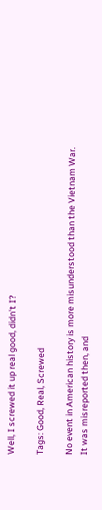Well, I screwed it up real good, didn't I?

Tags: Good, Real, Screwed

No event in American history is more misunderstood than the Vietnam War. It was misreported then, and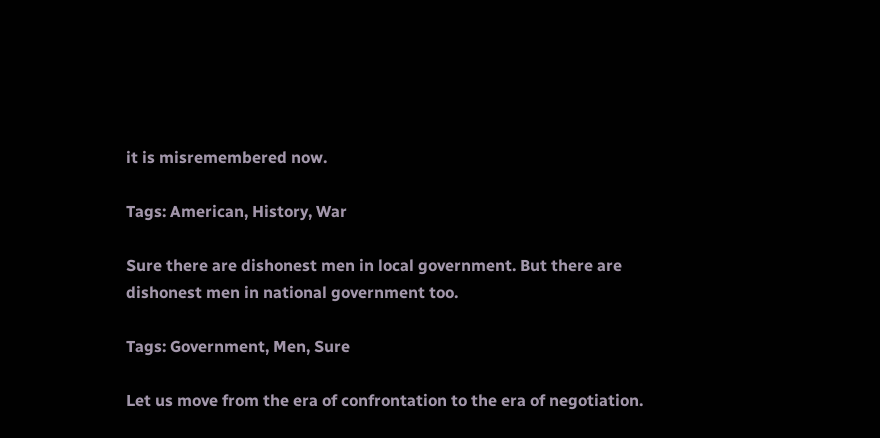it is misremembered now.

Tags: American, History, War

Sure there are dishonest men in local government. But there are dishonest men in national government too.

Tags: Government, Men, Sure

Let us move from the era of confrontation to the era of negotiation.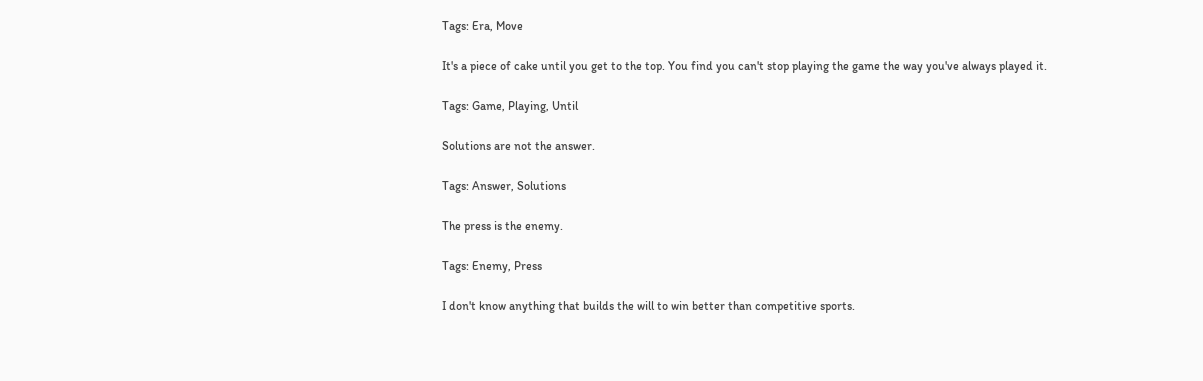Tags: Era, Move

It's a piece of cake until you get to the top. You find you can't stop playing the game the way you've always played it.

Tags: Game, Playing, Until

Solutions are not the answer.

Tags: Answer, Solutions

The press is the enemy.

Tags: Enemy, Press

I don't know anything that builds the will to win better than competitive sports.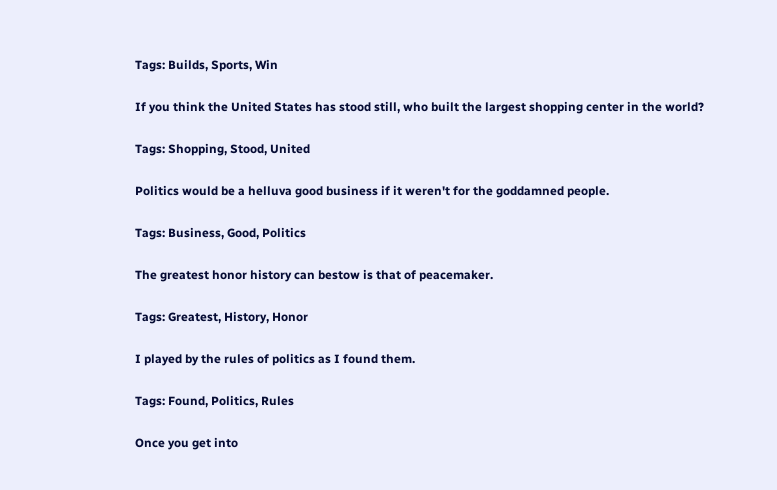Tags: Builds, Sports, Win

If you think the United States has stood still, who built the largest shopping center in the world?

Tags: Shopping, Stood, United

Politics would be a helluva good business if it weren't for the goddamned people.

Tags: Business, Good, Politics

The greatest honor history can bestow is that of peacemaker.

Tags: Greatest, History, Honor

I played by the rules of politics as I found them.

Tags: Found, Politics, Rules

Once you get into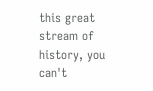this great stream of history, you can't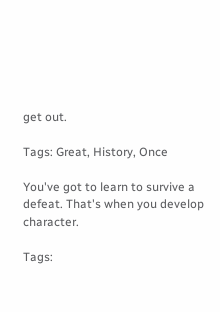get out.

Tags: Great, History, Once

You've got to learn to survive a defeat. That's when you develop character.

Tags: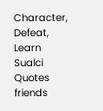Character, Defeat, Learn
Sualci Quotes friends